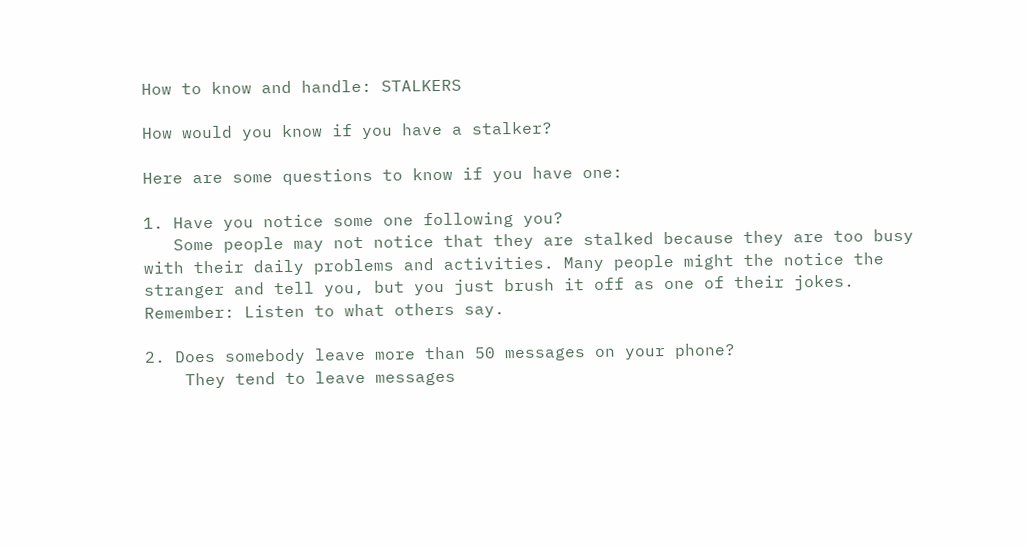How to know and handle: STALKERS

How would you know if you have a stalker?

Here are some questions to know if you have one:

1. Have you notice some one following you?
   Some people may not notice that they are stalked because they are too busy with their daily problems and activities. Many people might the notice the stranger and tell you, but you just brush it off as one of their jokes. Remember: Listen to what others say.

2. Does somebody leave more than 50 messages on your phone?
    They tend to leave messages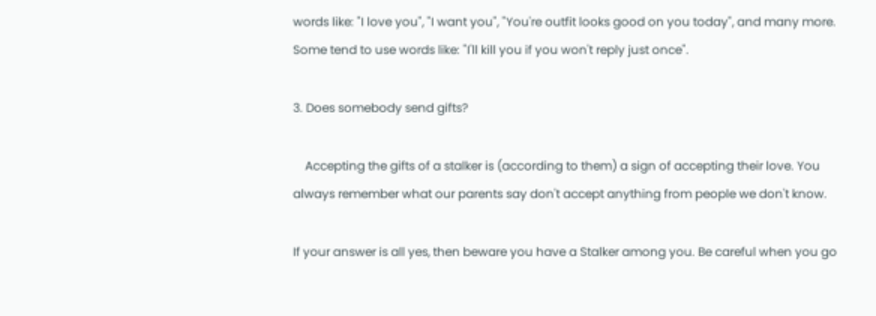words like: "I love you", "I want you", "You're outfit looks good on you today", and many more. Some tend to use words like: "I'll kill you if you won't reply just once".

3. Does somebody send gifts?

    Accepting the gifts of a stalker is (according to them) a sign of accepting their love. You always remember what our parents say don't accept anything from people we don't know.

If your answer is all yes, then beware you have a Stalker among you. Be careful when you go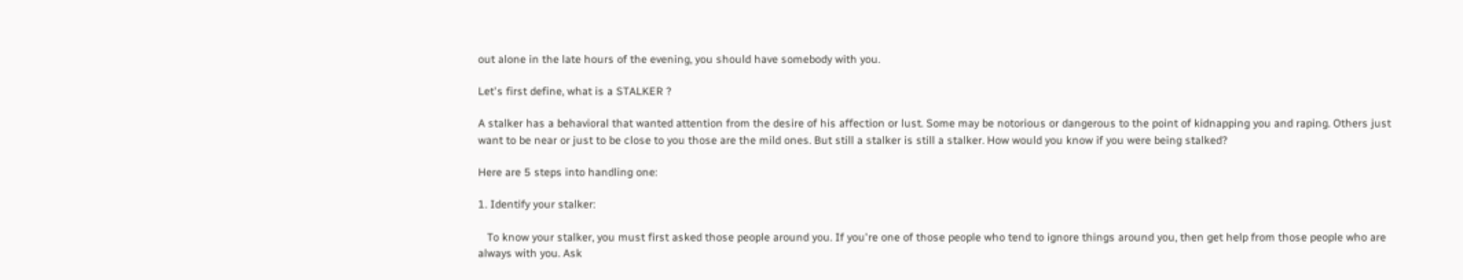out alone in the late hours of the evening, you should have somebody with you.

Let's first define, what is a STALKER ?

A stalker has a behavioral that wanted attention from the desire of his affection or lust. Some may be notorious or dangerous to the point of kidnapping you and raping. Others just want to be near or just to be close to you those are the mild ones. But still a stalker is still a stalker. How would you know if you were being stalked?

Here are 5 steps into handling one:

1. Identify your stalker:

   To know your stalker, you must first asked those people around you. If you're one of those people who tend to ignore things around you, then get help from those people who are always with you. Ask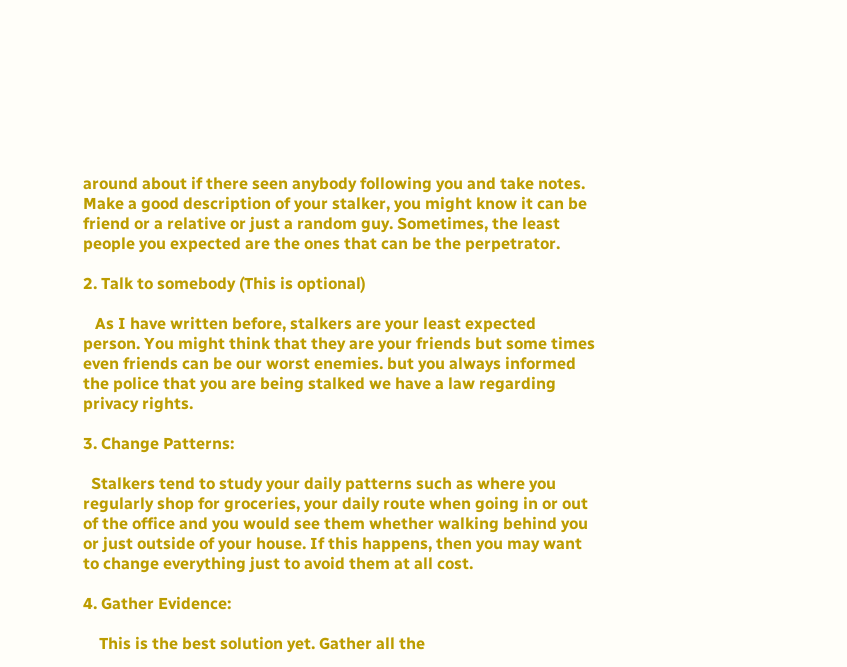around about if there seen anybody following you and take notes. Make a good description of your stalker, you might know it can be friend or a relative or just a random guy. Sometimes, the least people you expected are the ones that can be the perpetrator.

2. Talk to somebody (This is optional)

   As I have written before, stalkers are your least expected person. You might think that they are your friends but some times even friends can be our worst enemies. but you always informed the police that you are being stalked we have a law regarding privacy rights.

3. Change Patterns:

  Stalkers tend to study your daily patterns such as where you regularly shop for groceries, your daily route when going in or out of the office and you would see them whether walking behind you or just outside of your house. If this happens, then you may want to change everything just to avoid them at all cost.

4. Gather Evidence:

    This is the best solution yet. Gather all the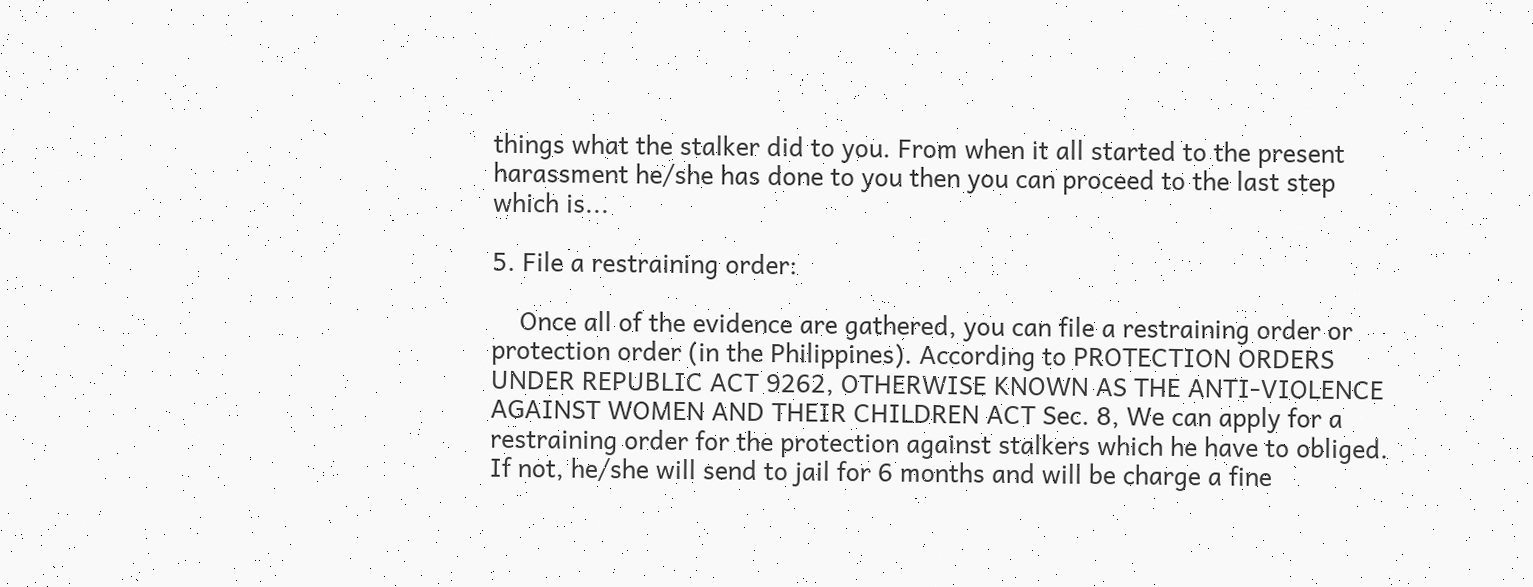things what the stalker did to you. From when it all started to the present harassment he/she has done to you then you can proceed to the last step which is...

5. File a restraining order:

    Once all of the evidence are gathered, you can file a restraining order or protection order (in the Philippines). According to PROTECTION ORDERS UNDER REPUBLIC ACT 9262, OTHERWISE KNOWN AS THE ANTI-VIOLENCE AGAINST WOMEN AND THEIR CHILDREN ACT Sec. 8, We can apply for a restraining order for the protection against stalkers which he have to obliged. If not, he/she will send to jail for 6 months and will be charge a fine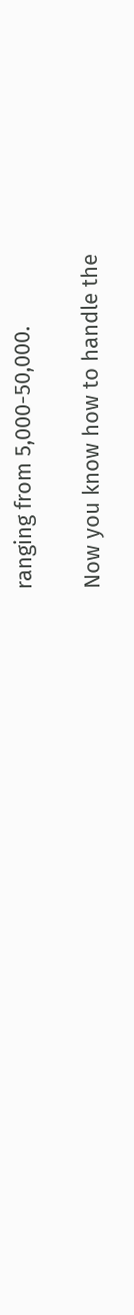ranging from 5,000-50,000.

Now you know how to handle the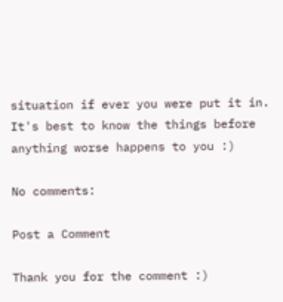situation if ever you were put it in. It's best to know the things before anything worse happens to you :)

No comments:

Post a Comment

Thank you for the comment :)